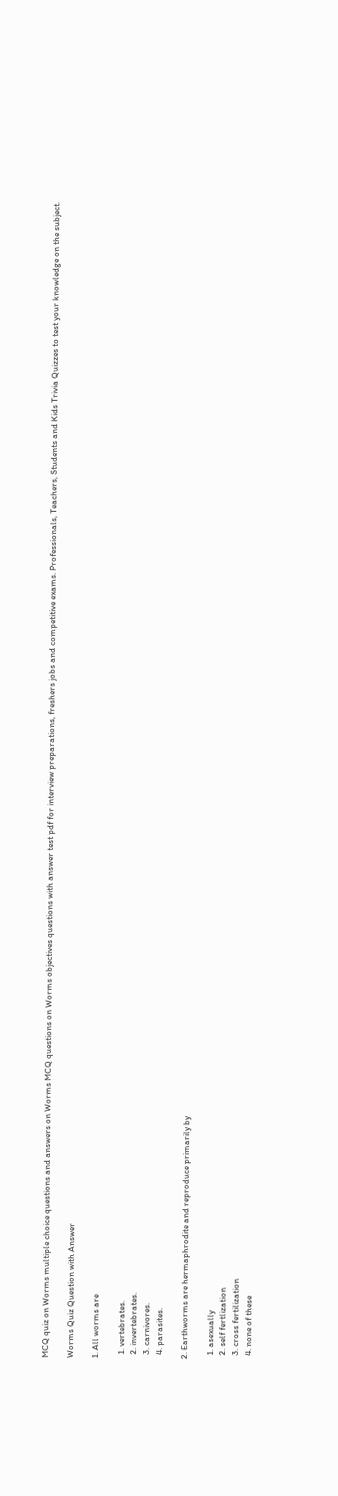MCQ quiz on Worms multiple choice questions and answers on Worms MCQ questions on Worms objectives questions with answer test pdf for interview preparations, freshers jobs and competitive exams. Professionals, Teachers, Students and Kids Trivia Quizzes to test your knowledge on the subject.

Worms Quiz Question with Answer

1. All worms are

  1. vertebrates.
  2. invertebrates.
  3. carnivores.
  4. parasites.

2. Earthworms are hermaphrodite and reproduce primarily by

  1. asexually
  2. self fertlization
  3. cross fertilization
  4. none of these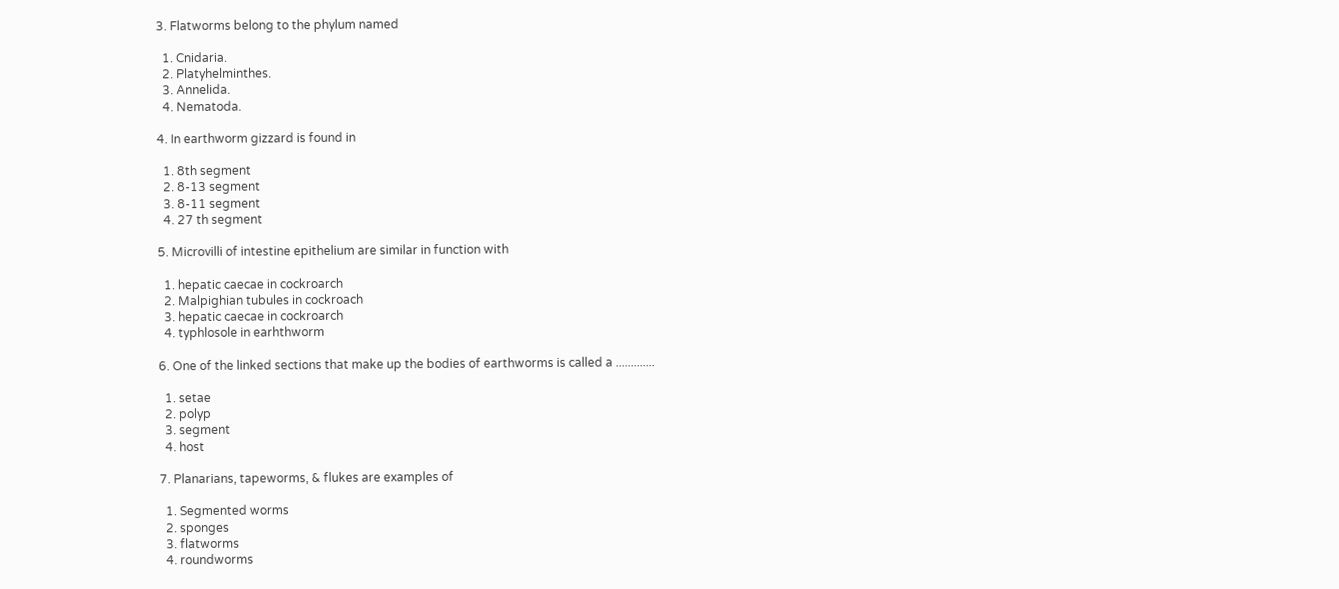3. Flatworms belong to the phylum named

  1. Cnidaria.
  2. Platyhelminthes.
  3. Annelida.
  4. Nematoda.

4. In earthworm gizzard is found in

  1. 8th segment
  2. 8-13 segment
  3. 8-11 segment
  4. 27 th segment

5. Microvilli of intestine epithelium are similar in function with

  1. hepatic caecae in cockroarch
  2. Malpighian tubules in cockroach
  3. hepatic caecae in cockroarch
  4. typhlosole in earhthworm

6. One of the linked sections that make up the bodies of earthworms is called a .............

  1. setae
  2. polyp
  3. segment
  4. host

7. Planarians, tapeworms, & flukes are examples of

  1. Segmented worms
  2. sponges
  3. flatworms
  4. roundworms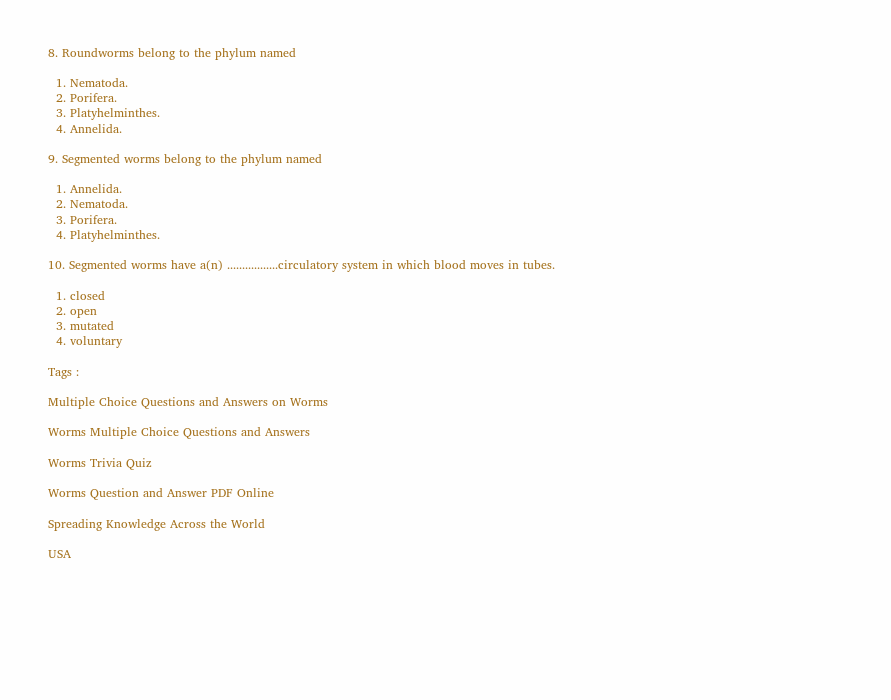8. Roundworms belong to the phylum named

  1. Nematoda.
  2. Porifera.
  3. Platyhelminthes.
  4. Annelida.

9. Segmented worms belong to the phylum named

  1. Annelida.
  2. Nematoda.
  3. Porifera.
  4. Platyhelminthes.

10. Segmented worms have a(n) .................circulatory system in which blood moves in tubes.

  1. closed
  2. open
  3. mutated
  4. voluntary

Tags :

Multiple Choice Questions and Answers on Worms

Worms Multiple Choice Questions and Answers

Worms Trivia Quiz

Worms Question and Answer PDF Online

Spreading Knowledge Across the World

USA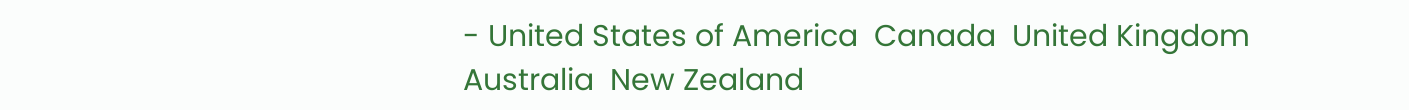- United States of America  Canada  United Kingdom  Australia  New Zealand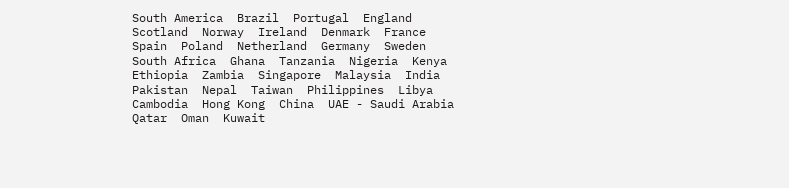South America  Brazil  Portugal  England  Scotland  Norway  Ireland  Denmark  France  Spain  Poland  Netherland  Germany  Sweden  South Africa  Ghana  Tanzania  Nigeria  Kenya  Ethiopia  Zambia  Singapore  Malaysia  India  Pakistan  Nepal  Taiwan  Philippines  Libya  Cambodia  Hong Kong  China  UAE - Saudi Arabia  Qatar  Oman  Kuwait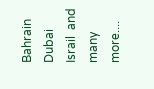Bahrain  Dubai  Israil  and many more....